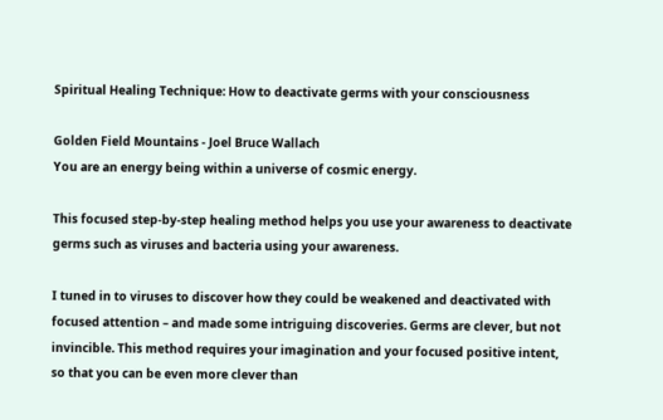Spiritual Healing Technique: How to deactivate germs with your consciousness

Golden Field Mountains - Joel Bruce Wallach
You are an energy being within a universe of cosmic energy.

This focused step-by-step healing method helps you use your awareness to deactivate germs such as viruses and bacteria using your awareness.

I tuned in to viruses to discover how they could be weakened and deactivated with focused attention – and made some intriguing discoveries. Germs are clever, but not invincible. This method requires your imagination and your focused positive intent, so that you can be even more clever than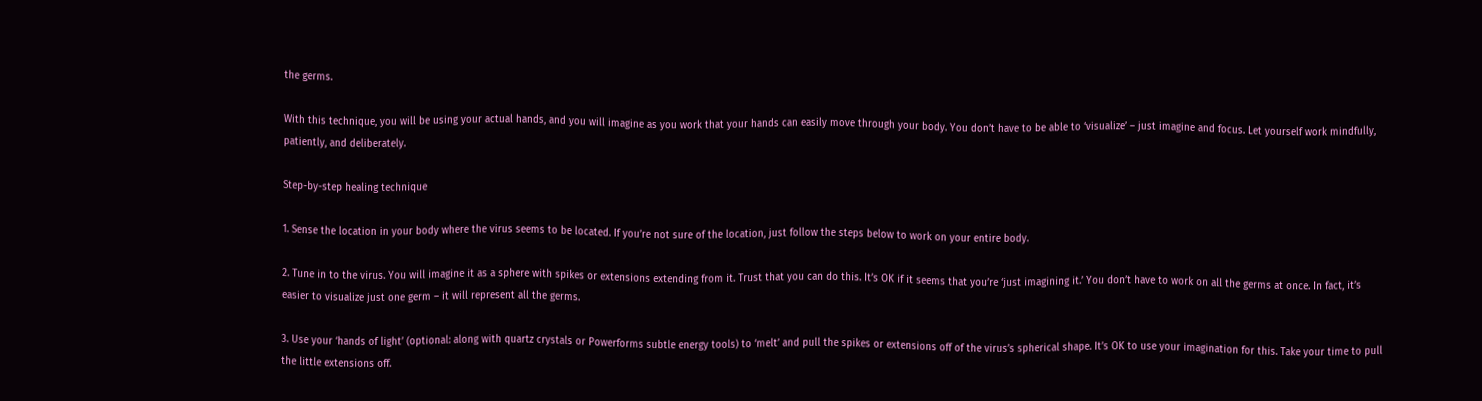the germs.

With this technique, you will be using your actual hands, and you will imagine as you work that your hands can easily move through your body. You don’t have to be able to ‘visualize’ – just imagine and focus. Let yourself work mindfully, patiently, and deliberately.

Step-by-step healing technique

1. Sense the location in your body where the virus seems to be located. If you’re not sure of the location, just follow the steps below to work on your entire body.

2. Tune in to the virus. You will imagine it as a sphere with spikes or extensions extending from it. Trust that you can do this. It’s OK if it seems that you’re ‘just imagining it.’ You don’t have to work on all the germs at once. In fact, it’s easier to visualize just one germ – it will represent all the germs.

3. Use your ‘hands of light’ (optional: along with quartz crystals or Powerforms subtle energy tools) to ‘melt’ and pull the spikes or extensions off of the virus’s spherical shape. It’s OK to use your imagination for this. Take your time to pull the little extensions off.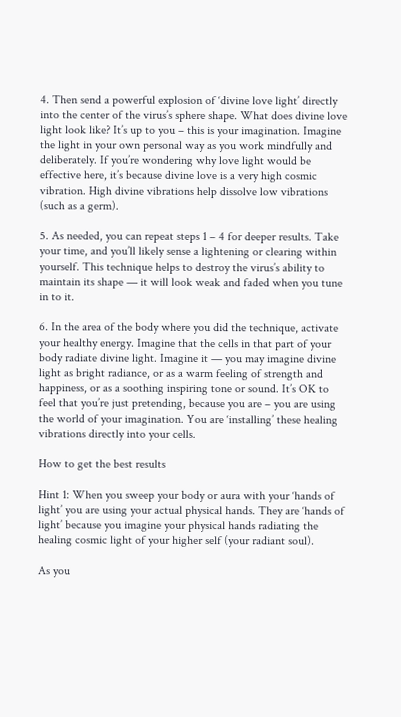4. Then send a powerful explosion of ‘divine love light’ directly into the center of the virus’s sphere shape. What does divine love light look like? It’s up to you – this is your imagination. Imagine the light in your own personal way as you work mindfully and deliberately. If you’re wondering why love light would be effective here, it’s because divine love is a very high cosmic vibration. High divine vibrations help dissolve low vibrations (such as a germ).

5. As needed, you can repeat steps 1 – 4 for deeper results. Take your time, and you’ll likely sense a lightening or clearing within yourself. This technique helps to destroy the virus’s ability to maintain its shape — it will look weak and faded when you tune in to it.

6. In the area of the body where you did the technique, activate your healthy energy. Imagine that the cells in that part of your body radiate divine light. Imagine it — you may imagine divine light as bright radiance, or as a warm feeling of strength and happiness, or as a soothing inspiring tone or sound. It’s OK to feel that you’re just pretending, because you are – you are using the world of your imagination. You are ‘installing’ these healing vibrations directly into your cells.

How to get the best results

Hint 1: When you sweep your body or aura with your ‘hands of light’ you are using your actual physical hands. They are ‘hands of light’ because you imagine your physical hands radiating the healing cosmic light of your higher self (your radiant soul).

As you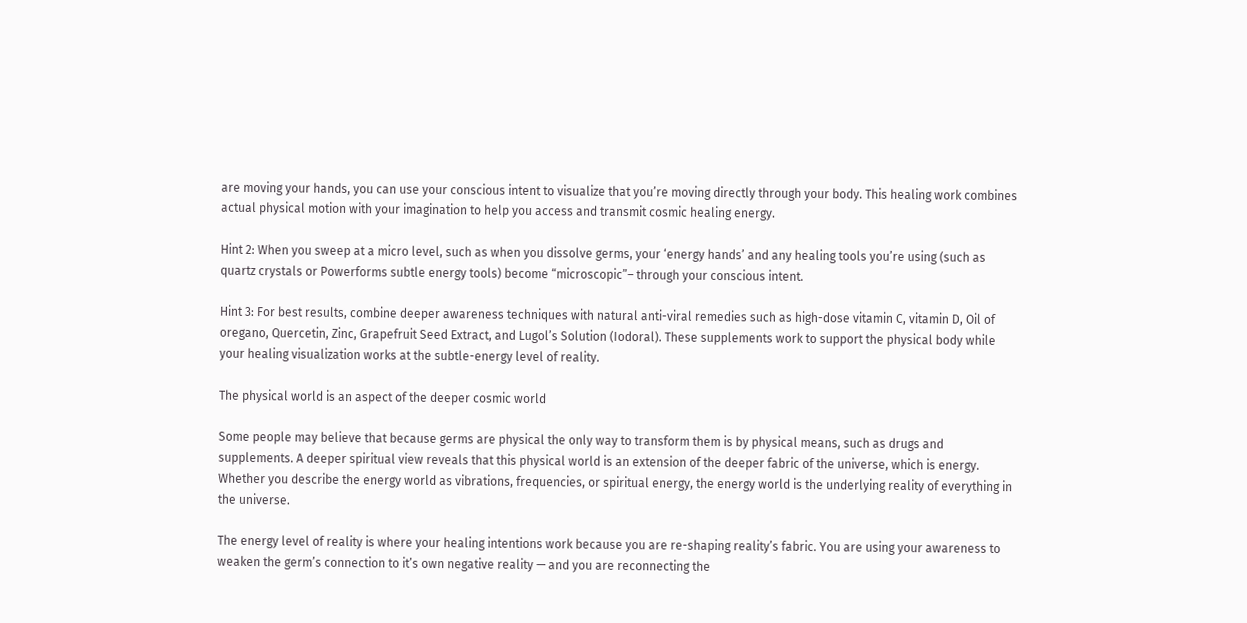are moving your hands, you can use your conscious intent to visualize that you’re moving directly through your body. This healing work combines actual physical motion with your imagination to help you access and transmit cosmic healing energy.

Hint 2: When you sweep at a micro level, such as when you dissolve germs, your ‘energy hands’ and any healing tools you’re using (such as quartz crystals or Powerforms subtle energy tools) become “microscopic”– through your conscious intent.

Hint 3: For best results, combine deeper awareness techniques with natural anti-viral remedies such as high-dose vitamin C, vitamin D, Oil of oregano, Quercetin, Zinc, Grapefruit Seed Extract, and Lugol’s Solution (Iodoral). These supplements work to support the physical body while your healing visualization works at the subtle-energy level of reality.

The physical world is an aspect of the deeper cosmic world

Some people may believe that because germs are physical the only way to transform them is by physical means, such as drugs and supplements. A deeper spiritual view reveals that this physical world is an extension of the deeper fabric of the universe, which is energy. Whether you describe the energy world as vibrations, frequencies, or spiritual energy, the energy world is the underlying reality of everything in the universe.

The energy level of reality is where your healing intentions work because you are re-shaping reality’s fabric. You are using your awareness to weaken the germ’s connection to it’s own negative reality — and you are reconnecting the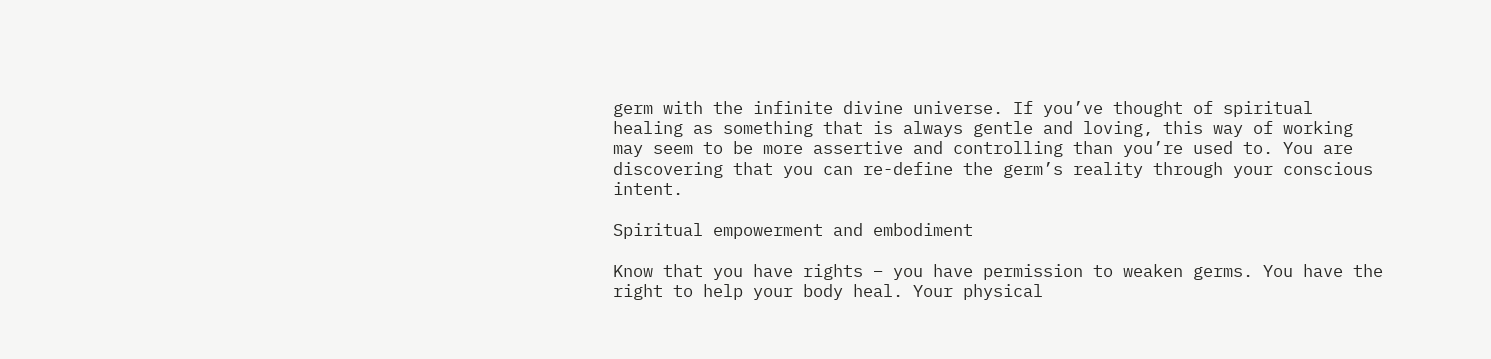germ with the infinite divine universe. If you’ve thought of spiritual healing as something that is always gentle and loving, this way of working may seem to be more assertive and controlling than you’re used to. You are discovering that you can re-define the germ’s reality through your conscious intent.

Spiritual empowerment and embodiment

Know that you have rights – you have permission to weaken germs. You have the right to help your body heal. Your physical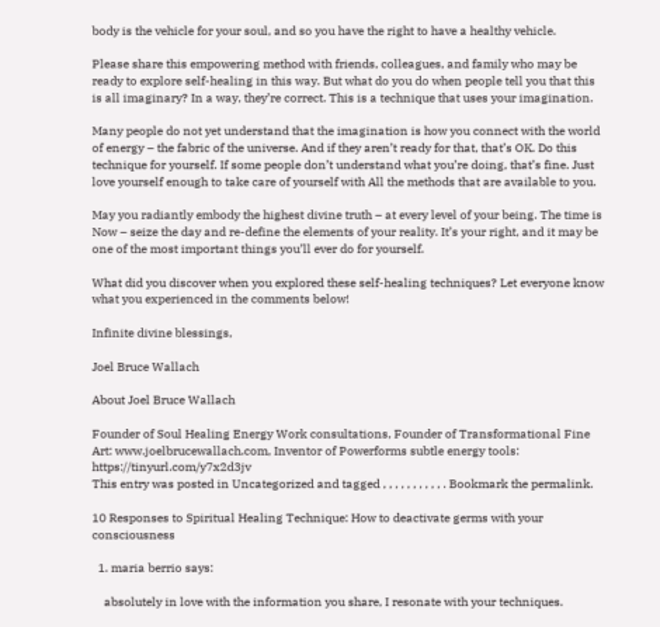body is the vehicle for your soul, and so you have the right to have a healthy vehicle.

Please share this empowering method with friends, colleagues, and family who may be ready to explore self-healing in this way. But what do you do when people tell you that this is all imaginary? In a way, they’re correct. This is a technique that uses your imagination.

Many people do not yet understand that the imagination is how you connect with the world of energy – the fabric of the universe. And if they aren’t ready for that, that’s OK. Do this technique for yourself. If some people don’t understand what you’re doing, that’s fine. Just love yourself enough to take care of yourself with All the methods that are available to you.

May you radiantly embody the highest divine truth – at every level of your being. The time is Now – seize the day and re-define the elements of your reality. It’s your right, and it may be one of the most important things you’ll ever do for yourself.

What did you discover when you explored these self-healing techniques? Let everyone know what you experienced in the comments below!

Infinite divine blessings,

Joel Bruce Wallach

About Joel Bruce Wallach

Founder of Soul Healing Energy Work consultations, Founder of Transformational Fine Art: www.joelbrucewallach.com, Inventor of Powerforms subtle energy tools: https://tinyurl.com/y7x2d3jv
This entry was posted in Uncategorized and tagged , , , , , , , , , , . Bookmark the permalink.

10 Responses to Spiritual Healing Technique: How to deactivate germs with your consciousness

  1. maria berrio says:

    absolutely in love with the information you share, I resonate with your techniques.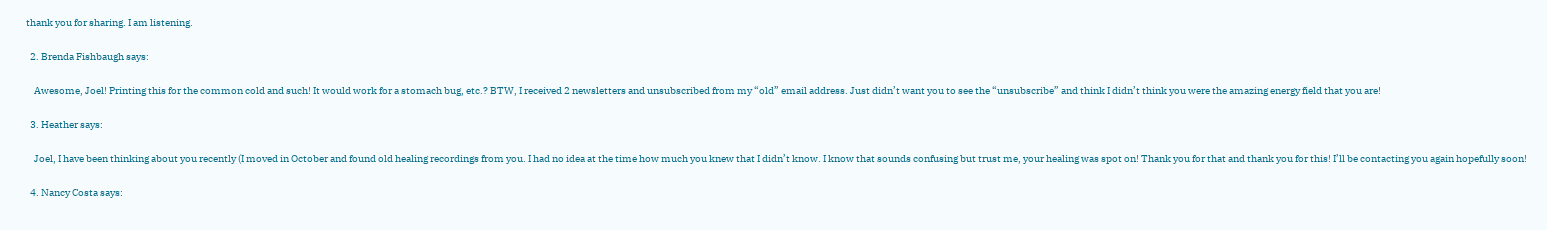thank you for sharing. I am listening.

  2. Brenda Fishbaugh says:

    Awesome, Joel! Printing this for the common cold and such! It would work for a stomach bug, etc.? BTW, I received 2 newsletters and unsubscribed from my “old” email address. Just didn’t want you to see the “unsubscribe” and think I didn’t think you were the amazing energy field that you are!

  3. Heather says:

    Joel, I have been thinking about you recently (I moved in October and found old healing recordings from you. I had no idea at the time how much you knew that I didn’t know. I know that sounds confusing but trust me, your healing was spot on! Thank you for that and thank you for this! I’ll be contacting you again hopefully soon!

  4. Nancy Costa says: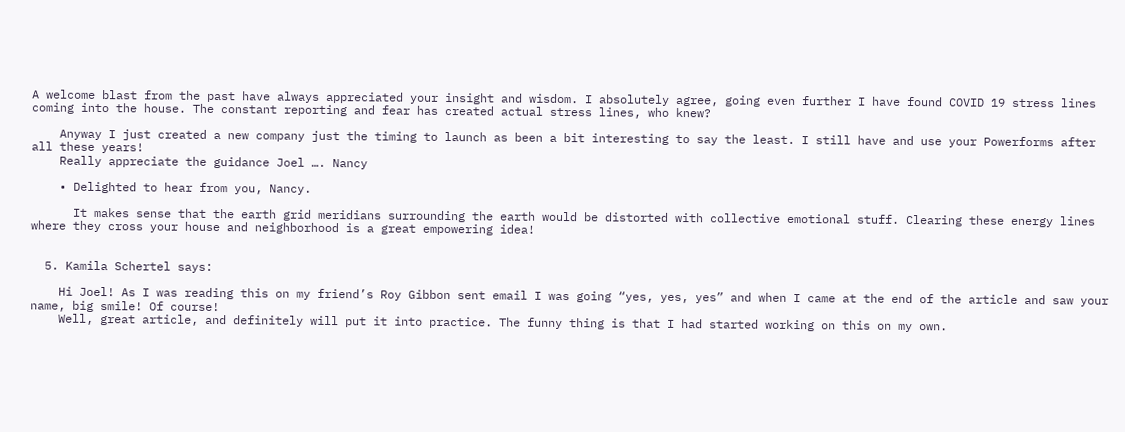A welcome blast from the past have always appreciated your insight and wisdom. I absolutely agree, going even further I have found COVID 19 stress lines coming into the house. The constant reporting and fear has created actual stress lines, who knew?

    Anyway I just created a new company just the timing to launch as been a bit interesting to say the least. I still have and use your Powerforms after all these years!
    Really appreciate the guidance Joel …. Nancy

    • Delighted to hear from you, Nancy.

      It makes sense that the earth grid meridians surrounding the earth would be distorted with collective emotional stuff. Clearing these energy lines where they cross your house and neighborhood is a great empowering idea!


  5. Kamila Schertel says:

    Hi Joel! As I was reading this on my friend’s Roy Gibbon sent email I was going “yes, yes, yes” and when I came at the end of the article and saw your name, big smile! Of course!
    Well, great article, and definitely will put it into practice. The funny thing is that I had started working on this on my own.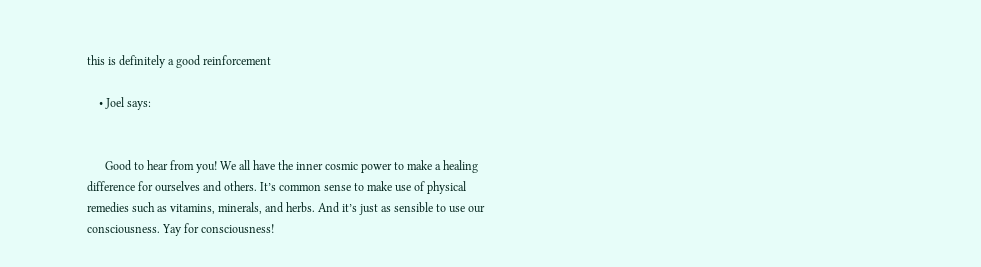this is definitely a good reinforcement

    • Joel says:


      Good to hear from you! We all have the inner cosmic power to make a healing difference for ourselves and others. It’s common sense to make use of physical remedies such as vitamins, minerals, and herbs. And it’s just as sensible to use our consciousness. Yay for consciousness!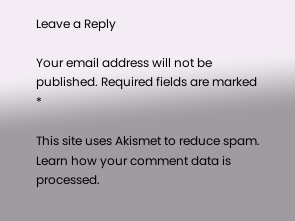Leave a Reply

Your email address will not be published. Required fields are marked *

This site uses Akismet to reduce spam. Learn how your comment data is processed.